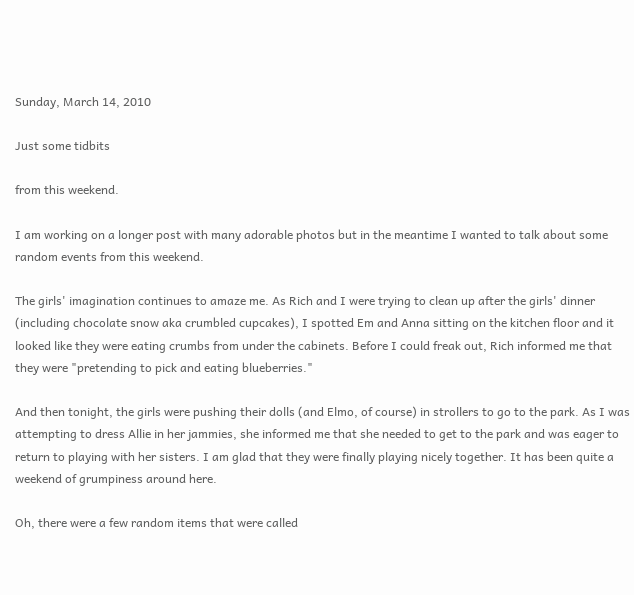Sunday, March 14, 2010

Just some tidbits

from this weekend.

I am working on a longer post with many adorable photos but in the meantime I wanted to talk about some random events from this weekend.

The girls' imagination continues to amaze me. As Rich and I were trying to clean up after the girls' dinner (including chocolate snow aka crumbled cupcakes), I spotted Em and Anna sitting on the kitchen floor and it looked like they were eating crumbs from under the cabinets. Before I could freak out, Rich informed me that they were "pretending to pick and eating blueberries."

And then tonight, the girls were pushing their dolls (and Elmo, of course) in strollers to go to the park. As I was attempting to dress Allie in her jammies, she informed me that she needed to get to the park and was eager to return to playing with her sisters. I am glad that they were finally playing nicely together. It has been quite a weekend of grumpiness around here.

Oh, there were a few random items that were called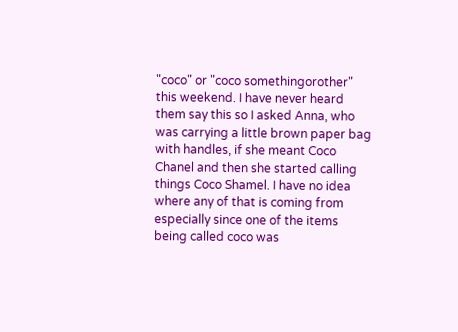"coco" or "coco somethingorother" this weekend. I have never heard them say this so I asked Anna, who was carrying a little brown paper bag with handles, if she meant Coco Chanel and then she started calling things Coco Shamel. I have no idea where any of that is coming from especially since one of the items being called coco was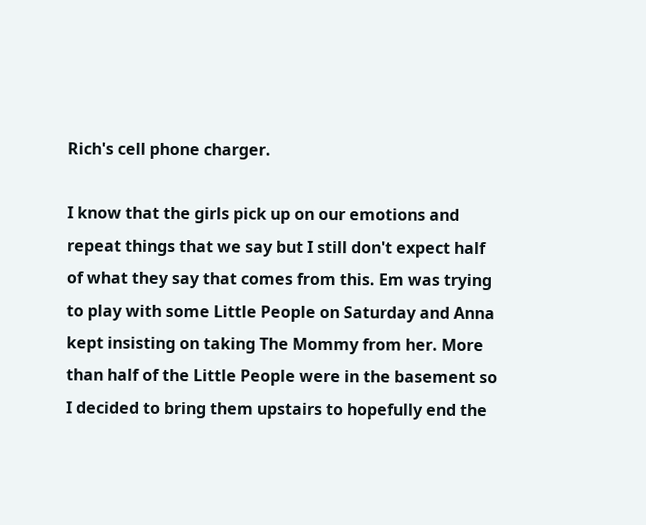Rich's cell phone charger.

I know that the girls pick up on our emotions and repeat things that we say but I still don't expect half of what they say that comes from this. Em was trying to play with some Little People on Saturday and Anna kept insisting on taking The Mommy from her. More than half of the Little People were in the basement so I decided to bring them upstairs to hopefully end the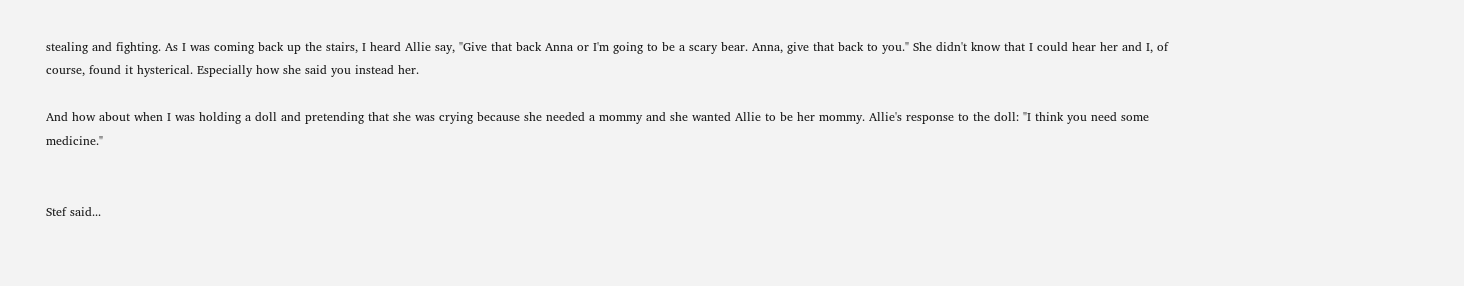stealing and fighting. As I was coming back up the stairs, I heard Allie say, "Give that back Anna or I'm going to be a scary bear. Anna, give that back to you." She didn't know that I could hear her and I, of course, found it hysterical. Especially how she said you instead her.

And how about when I was holding a doll and pretending that she was crying because she needed a mommy and she wanted Allie to be her mommy. Allie's response to the doll: "I think you need some medicine."


Stef said...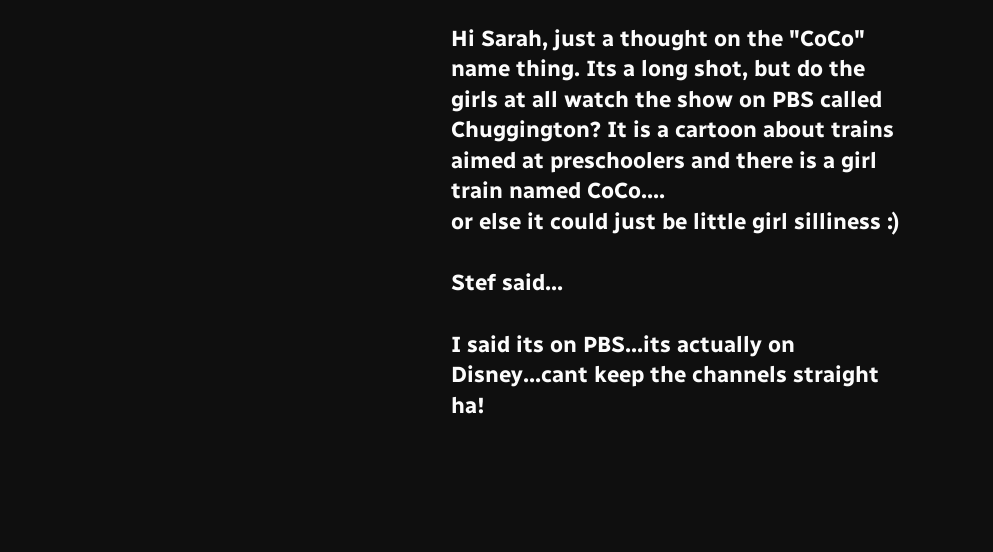Hi Sarah, just a thought on the "CoCo" name thing. Its a long shot, but do the girls at all watch the show on PBS called Chuggington? It is a cartoon about trains aimed at preschoolers and there is a girl train named CoCo....
or else it could just be little girl silliness :)

Stef said...

I said its on PBS...its actually on Disney...cant keep the channels straight ha!